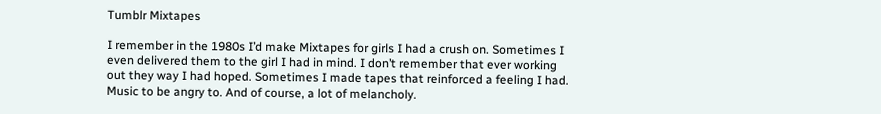Tumblr Mixtapes

I remember in the 1980s I’d make Mixtapes for girls I had a crush on. Sometimes I even delivered them to the girl I had in mind. I don’t remember that ever working out they way I had hoped. Sometimes I made tapes that reinforced a feeling I had. Music to be angry to. And of course, a lot of melancholy.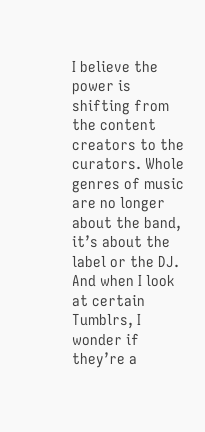I believe the power is shifting from the content creators to the curators. Whole genres of music are no longer about the band, it’s about the label or the DJ. And when I look at certain Tumblrs, I wonder if they’re a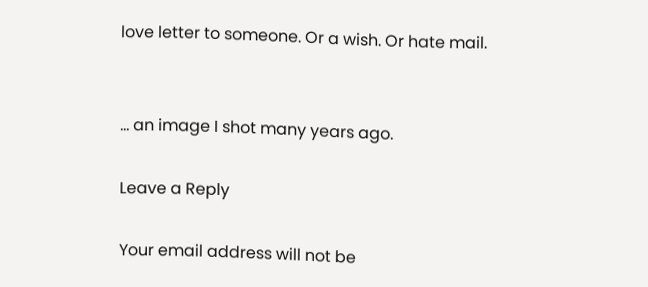love letter to someone. Or a wish. Or hate mail.


… an image I shot many years ago.

Leave a Reply

Your email address will not be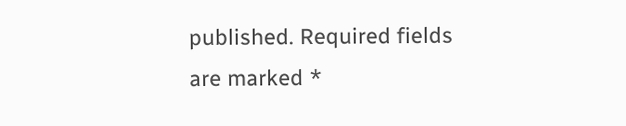published. Required fields are marked *